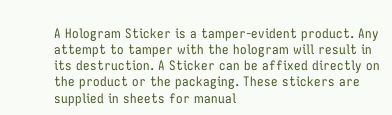A Hologram Sticker is a tamper-evident product. Any attempt to tamper with the hologram will result in its destruction. A Sticker can be affixed directly on the product or the packaging. These stickers are supplied in sheets for manual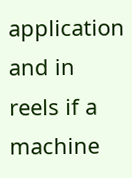application and in reels if a machine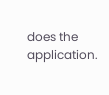does the application.